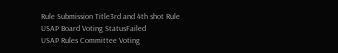Rule Submission Title3rd and 4th shot Rule
USAP Board Voting StatusFailed
USAP Rules Committee Voting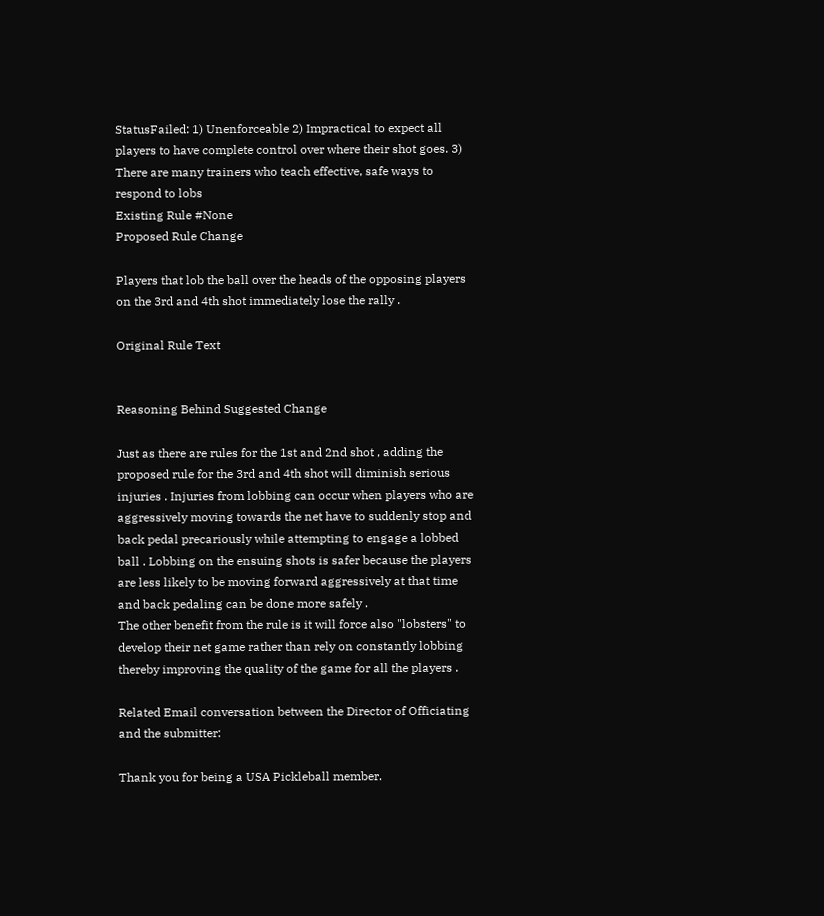StatusFailed: 1) Unenforceable 2) Impractical to expect all players to have complete control over where their shot goes. 3) There are many trainers who teach effective, safe ways to respond to lobs
Existing Rule #None
Proposed Rule Change

Players that lob the ball over the heads of the opposing players on the 3rd and 4th shot immediately lose the rally .

Original Rule Text


Reasoning Behind Suggested Change

Just as there are rules for the 1st and 2nd shot , adding the proposed rule for the 3rd and 4th shot will diminish serious injuries . Injuries from lobbing can occur when players who are aggressively moving towards the net have to suddenly stop and back pedal precariously while attempting to engage a lobbed ball . Lobbing on the ensuing shots is safer because the players are less likely to be moving forward aggressively at that time and back pedaling can be done more safely .
The other benefit from the rule is it will force also "lobsters" to develop their net game rather than rely on constantly lobbing thereby improving the quality of the game for all the players .

Related Email conversation between the Director of Officiating and the submitter:

Thank you for being a USA Pickleball member.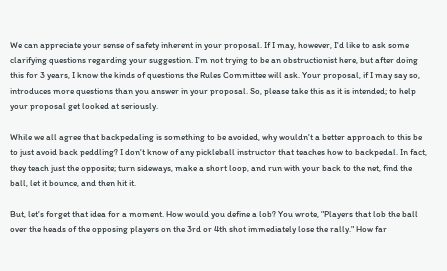We can appreciate your sense of safety inherent in your proposal. If I may, however, I'd like to ask some clarifying questions regarding your suggestion. I'm not trying to be an obstructionist here, but after doing this for 3 years, I know the kinds of questions the Rules Committee will ask. Your proposal, if I may say so, introduces more questions than you answer in your proposal. So, please take this as it is intended; to help your proposal get looked at seriously.

While we all agree that backpedaling is something to be avoided, why wouldn't a better approach to this be to just avoid back peddling? I don't know of any pickleball instructor that teaches how to backpedal. In fact, they teach just the opposite; turn sideways, make a short loop, and run with your back to the net, find the ball, let it bounce, and then hit it.

But, let's forget that idea for a moment. How would you define a lob? You wrote, "Players that lob the ball over the heads of the opposing players on the 3rd or 4th shot immediately lose the rally." How far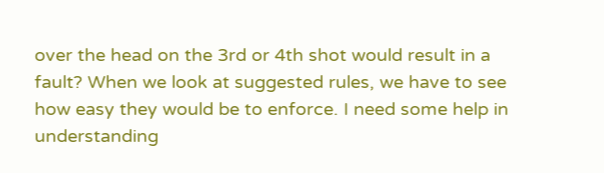over the head on the 3rd or 4th shot would result in a fault? When we look at suggested rules, we have to see how easy they would be to enforce. I need some help in understanding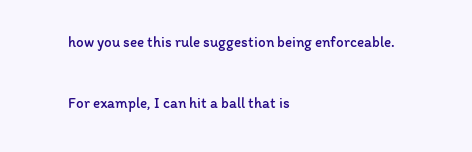how you see this rule suggestion being enforceable.

For example, I can hit a ball that is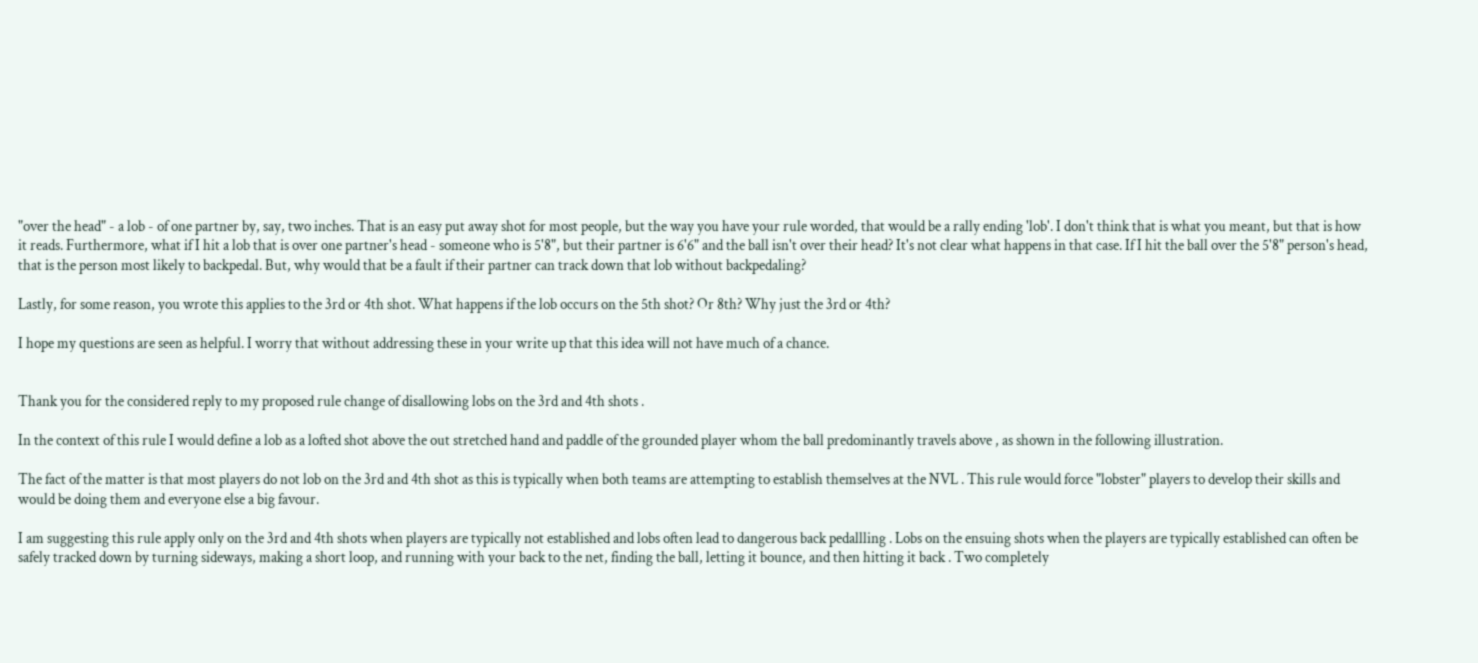"over the head" - a lob - of one partner by, say, two inches. That is an easy put away shot for most people, but the way you have your rule worded, that would be a rally ending 'lob'. I don't think that is what you meant, but that is how it reads. Furthermore, what if I hit a lob that is over one partner's head - someone who is 5'8", but their partner is 6'6" and the ball isn't over their head? It's not clear what happens in that case. If I hit the ball over the 5'8" person's head, that is the person most likely to backpedal. But, why would that be a fault if their partner can track down that lob without backpedaling?

Lastly, for some reason, you wrote this applies to the 3rd or 4th shot. What happens if the lob occurs on the 5th shot? Or 8th? Why just the 3rd or 4th?

I hope my questions are seen as helpful. I worry that without addressing these in your write up that this idea will not have much of a chance.


Thank you for the considered reply to my proposed rule change of disallowing lobs on the 3rd and 4th shots .

In the context of this rule I would define a lob as a lofted shot above the out stretched hand and paddle of the grounded player whom the ball predominantly travels above , as shown in the following illustration.

The fact of the matter is that most players do not lob on the 3rd and 4th shot as this is typically when both teams are attempting to establish themselves at the NVL . This rule would force "lobster" players to develop their skills and would be doing them and everyone else a big favour.

I am suggesting this rule apply only on the 3rd and 4th shots when players are typically not established and lobs often lead to dangerous back pedallling . Lobs on the ensuing shots when the players are typically established can often be safely tracked down by turning sideways, making a short loop, and running with your back to the net, finding the ball, letting it bounce, and then hitting it back . Two completely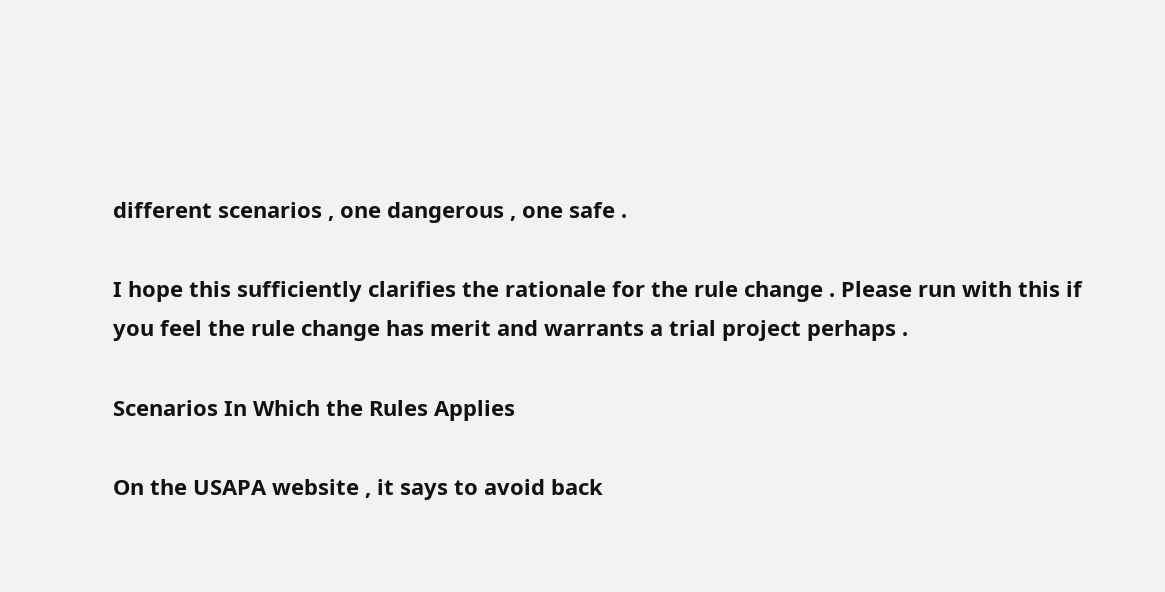different scenarios , one dangerous , one safe .

I hope this sufficiently clarifies the rationale for the rule change . Please run with this if you feel the rule change has merit and warrants a trial project perhaps .

Scenarios In Which the Rules Applies

On the USAPA website , it says to avoid back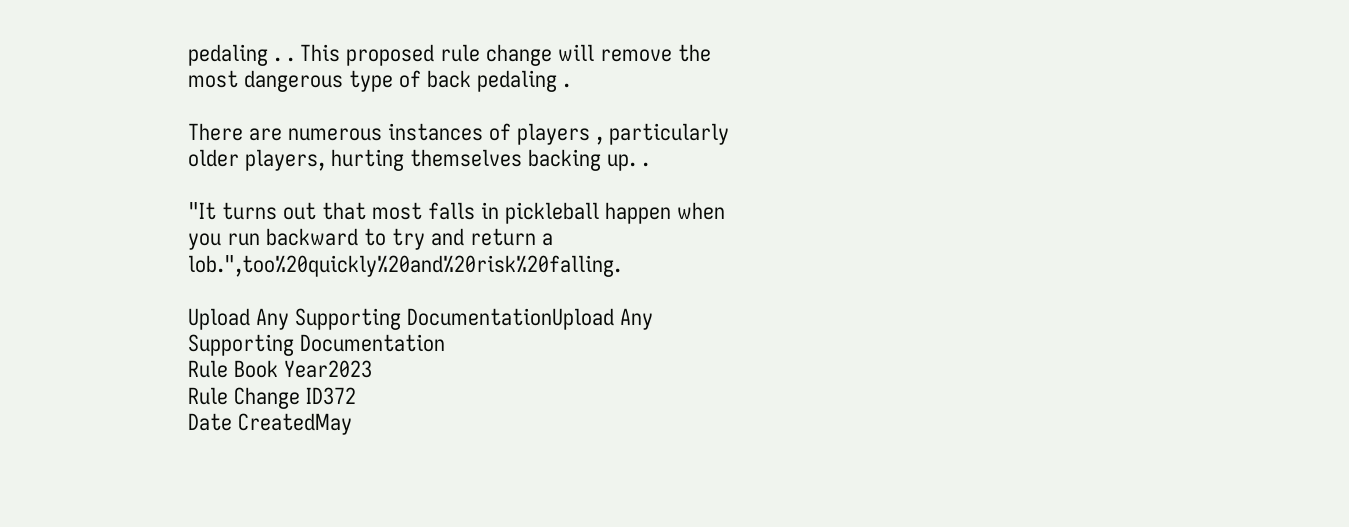pedaling . . This proposed rule change will remove the most dangerous type of back pedaling .

There are numerous instances of players , particularly older players, hurting themselves backing up. .

"It turns out that most falls in pickleball happen when you run backward to try and return a lob.",too%20quickly%20and%20risk%20falling.

Upload Any Supporting DocumentationUpload Any Supporting Documentation
Rule Book Year2023
Rule Change ID372
Date CreatedMay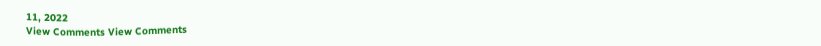11, 2022
View Comments View Comments